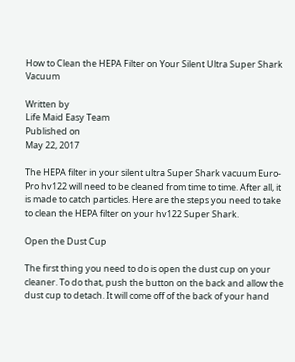How to Clean the HEPA Filter on Your Silent Ultra Super Shark Vacuum

Written by
Life Maid Easy Team
Published on
May 22, 2017

The HEPA filter in your silent ultra Super Shark vacuum Euro-Pro hv122 will need to be cleaned from time to time. After all, it is made to catch particles. Here are the steps you need to take to clean the HEPA filter on your hv122 Super Shark.

Open the Dust Cup

The first thing you need to do is open the dust cup on your cleaner. To do that, push the button on the back and allow the dust cup to detach. It will come off of the back of your hand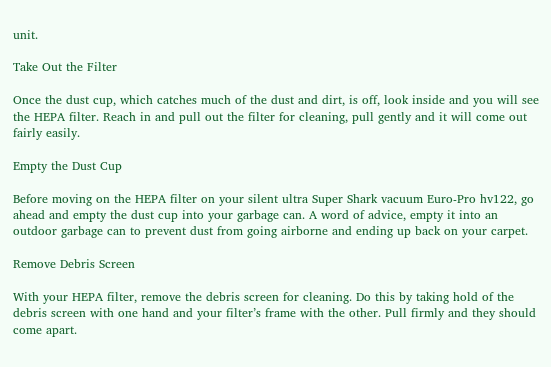unit.

Take Out the Filter

Once the dust cup, which catches much of the dust and dirt, is off, look inside and you will see the HEPA filter. Reach in and pull out the filter for cleaning, pull gently and it will come out fairly easily.

Empty the Dust Cup

Before moving on the HEPA filter on your silent ultra Super Shark vacuum Euro-Pro hv122, go ahead and empty the dust cup into your garbage can. A word of advice, empty it into an outdoor garbage can to prevent dust from going airborne and ending up back on your carpet.

Remove Debris Screen

With your HEPA filter, remove the debris screen for cleaning. Do this by taking hold of the debris screen with one hand and your filter’s frame with the other. Pull firmly and they should come apart.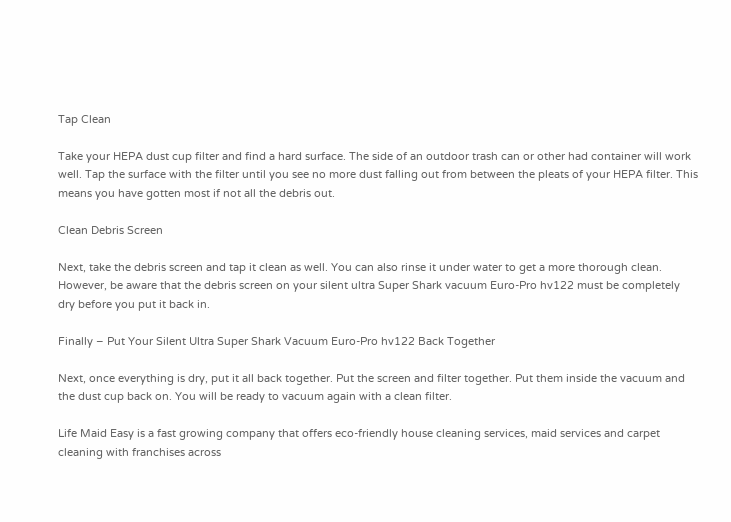Tap Clean

Take your HEPA dust cup filter and find a hard surface. The side of an outdoor trash can or other had container will work well. Tap the surface with the filter until you see no more dust falling out from between the pleats of your HEPA filter. This means you have gotten most if not all the debris out.

Clean Debris Screen

Next, take the debris screen and tap it clean as well. You can also rinse it under water to get a more thorough clean. However, be aware that the debris screen on your silent ultra Super Shark vacuum Euro-Pro hv122 must be completely dry before you put it back in.

Finally – Put Your Silent Ultra Super Shark Vacuum Euro-Pro hv122 Back Together

Next, once everything is dry, put it all back together. Put the screen and filter together. Put them inside the vacuum and the dust cup back on. You will be ready to vacuum again with a clean filter.

Life Maid Easy is a fast growing company that offers eco-friendly house cleaning services, maid services and carpet cleaning with franchises across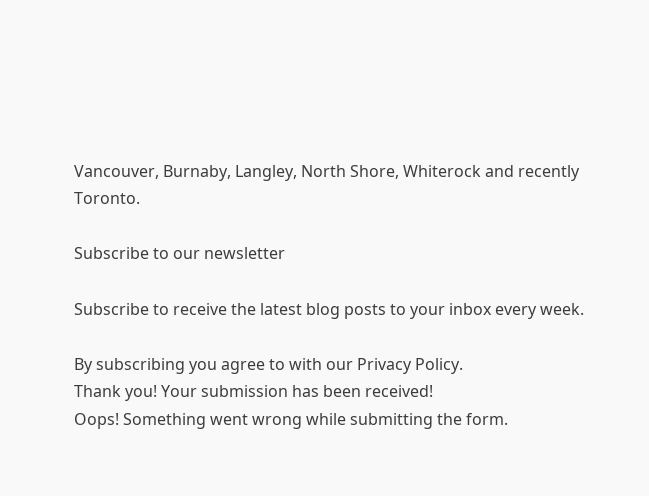Vancouver, Burnaby, Langley, North Shore, Whiterock and recently Toronto.

Subscribe to our newsletter

Subscribe to receive the latest blog posts to your inbox every week.

By subscribing you agree to with our Privacy Policy.
Thank you! Your submission has been received!
Oops! Something went wrong while submitting the form.